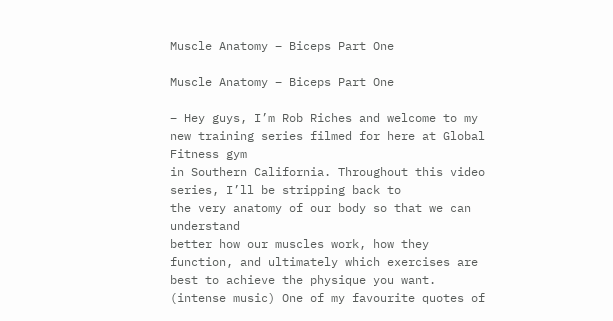Muscle Anatomy – Biceps Part One

Muscle Anatomy – Biceps Part One

– Hey guys, I’m Rob Riches and welcome to my new training series filmed for here at Global Fitness gym
in Southern California. Throughout this video series, I’ll be stripping back to
the very anatomy of our body so that we can understand
better how our muscles work, how they function, and ultimately which exercises are best to achieve the physique you want. (intense music) One of my favourite quotes of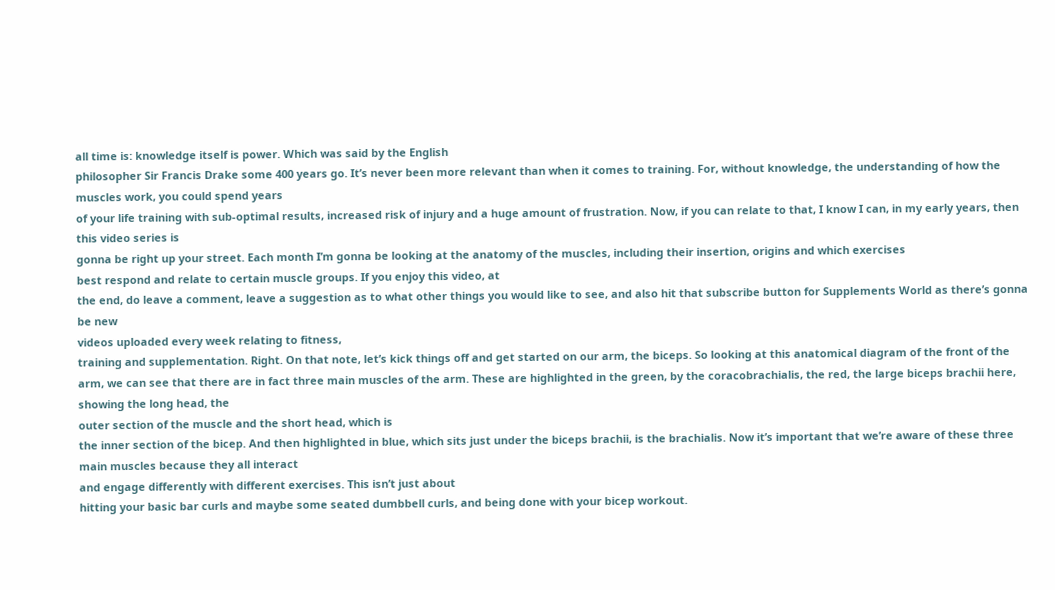all time is: knowledge itself is power. Which was said by the English
philosopher Sir Francis Drake some 400 years go. It’s never been more relevant than when it comes to training. For, without knowledge, the understanding of how the muscles work, you could spend years
of your life training with sub-optimal results, increased risk of injury and a huge amount of frustration. Now, if you can relate to that, I know I can, in my early years, then this video series is
gonna be right up your street. Each month I’m gonna be looking at the anatomy of the muscles, including their insertion, origins and which exercises
best respond and relate to certain muscle groups. If you enjoy this video, at
the end, do leave a comment, leave a suggestion as to what other things you would like to see, and also hit that subscribe button for Supplements World as there’s gonna be new
videos uploaded every week relating to fitness,
training and supplementation. Right. On that note, let’s kick things off and get started on our arm, the biceps. So looking at this anatomical diagram of the front of the arm, we can see that there are in fact three main muscles of the arm. These are highlighted in the green, by the coracobrachialis, the red, the large biceps brachii here, showing the long head, the
outer section of the muscle and the short head, which is
the inner section of the bicep. And then highlighted in blue, which sits just under the biceps brachii, is the brachialis. Now it’s important that we’re aware of these three main muscles because they all interact
and engage differently with different exercises. This isn’t just about
hitting your basic bar curls and maybe some seated dumbbell curls, and being done with your bicep workout.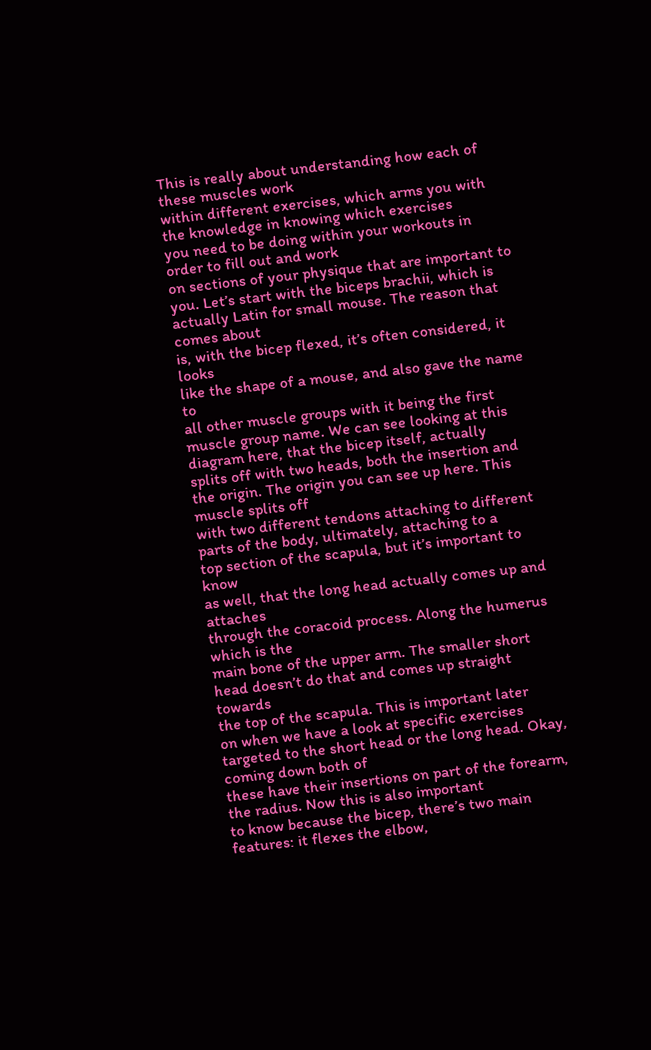This is really about understanding how each of these muscles work
within different exercises, which arms you with the knowledge in knowing which exercises
you need to be doing within your workouts in order to fill out and work
on sections of your physique that are important to you. Let’s start with the biceps brachii, which is actually Latin for small mouse. The reason that comes about
is, with the bicep flexed, it’s often considered, it looks
like the shape of a mouse, and also gave the name to
all other muscle groups with it being the first muscle group name. We can see looking at this diagram here, that the bicep itself, actually
splits off with two heads, both the insertion and the origin. The origin you can see up here. This muscle splits off
with two different tendons attaching to different parts of the body, ultimately, attaching to a
top section of the scapula, but it’s important to know
as well, that the long head actually comes up and attaches
through the coracoid process. Along the humerus which is the
main bone of the upper arm. The smaller short head doesn’t do that and comes up straight towards
the top of the scapula. This is important later
on when we have a look at specific exercises
targeted to the short head or the long head. Okay, coming down both of
these have their insertions on part of the forearm, the radius. Now this is also important
to know because the bicep, there’s two main features: it flexes the elbow,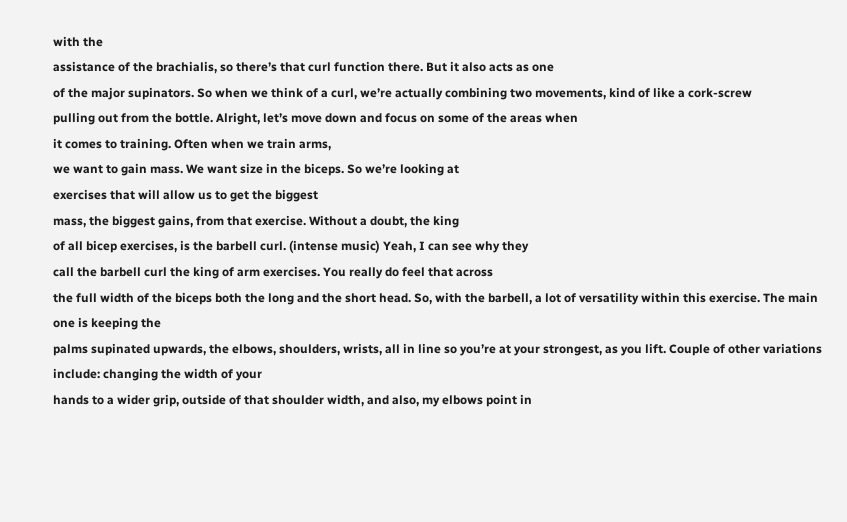with the
assistance of the brachialis, so there’s that curl function there. But it also acts as one
of the major supinators. So when we think of a curl, we’re actually combining two movements, kind of like a cork-screw
pulling out from the bottle. Alright, let’s move down and focus on some of the areas when
it comes to training. Often when we train arms,
we want to gain mass. We want size in the biceps. So we’re looking at
exercises that will allow us to get the biggest
mass, the biggest gains, from that exercise. Without a doubt, the king
of all bicep exercises, is the barbell curl. (intense music) Yeah, I can see why they
call the barbell curl the king of arm exercises. You really do feel that across
the full width of the biceps both the long and the short head. So, with the barbell, a lot of versatility within this exercise. The main one is keeping the
palms supinated upwards, the elbows, shoulders, wrists, all in line so you’re at your strongest, as you lift. Couple of other variations include: changing the width of your
hands to a wider grip, outside of that shoulder width, and also, my elbows point in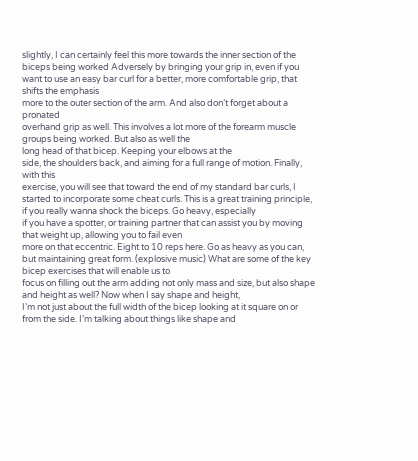slightly, I can certainly feel this more towards the inner section of the biceps being worked Adversely by bringing your grip in, even if you want to use an easy bar curl for a better, more comfortable grip, that shifts the emphasis
more to the outer section of the arm. And also don’t forget about a pronated
overhand grip as well. This involves a lot more of the forearm muscle groups being worked. But also as well the
long head of that bicep. Keeping your elbows at the
side, the shoulders back, and aiming for a full range of motion. Finally, with this
exercise, you will see that toward the end of my standard bar curls, I started to incorporate some cheat curls. This is a great training principle, if you really wanna shock the biceps. Go heavy, especially
if you have a spotter, or training partner that can assist you by moving that weight up, allowing you to fail even
more on that eccentric. Eight to 10 reps here. Go as heavy as you can,
but maintaining great form. (explosive music) What are some of the key bicep exercises that will enable us to
focus on filling out the arm adding not only mass and size, but also shape and height as well? Now when I say shape and height,
I’m not just about the full width of the bicep looking at it square on or from the side. I’m talking about things like shape and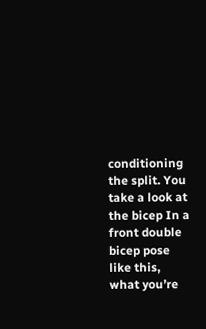conditioning the split. You take a look at the bicep In a front double bicep pose like this, what you’re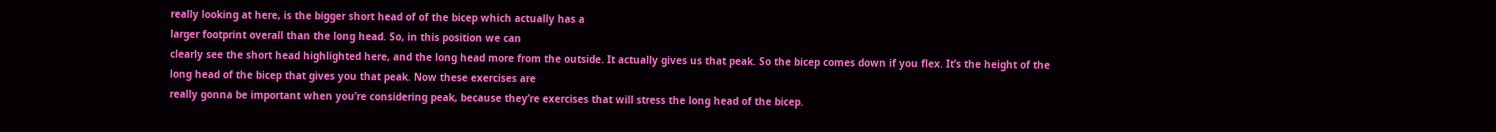really looking at here, is the bigger short head of of the bicep which actually has a
larger footprint overall than the long head. So, in this position we can
clearly see the short head highlighted here, and the long head more from the outside. It actually gives us that peak. So the bicep comes down if you flex. It’s the height of the
long head of the bicep that gives you that peak. Now these exercises are
really gonna be important when you’re considering peak, because they’re exercises that will stress the long head of the bicep.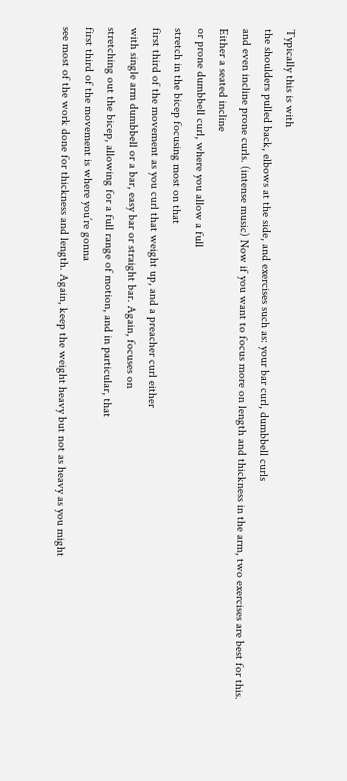Typically this is with
the shoulders pulled back, elbows at the side, and exercises such as: your bar curl, dumbbell curls
and even incline prone curls. (intense music) Now if you want to focus more on length and thickness in the arm, two exercises are best for this. Either a seated incline
or prone dumbbell curl, where you allow a full
stretch in the bicep focusing most on that
first third of the movement as you curl that weight up, and a preacher curl either
with single arm dumbbell or a bar, easy bar or straight bar. Again, focuses on
stretching out the bicep, allowing for a full range of motion, and in particular, that
first third of the movement is where you’re gonna
see most of the work done for thickness and length. Again, keep the weight heavy but not as heavy as you might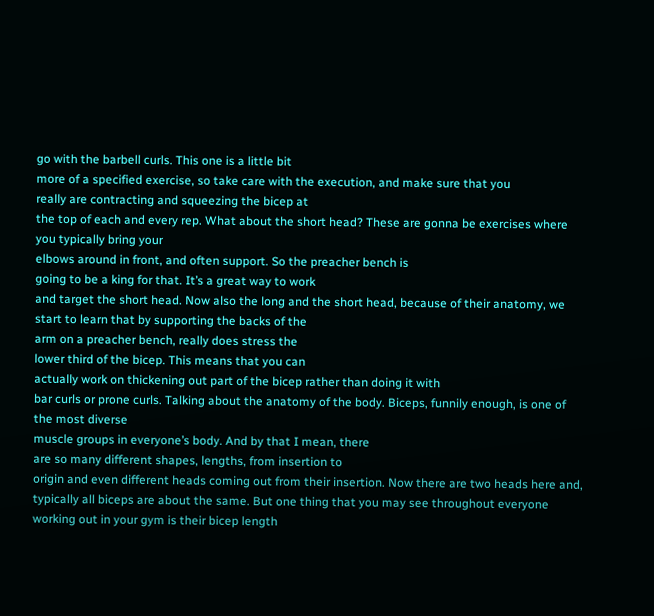go with the barbell curls. This one is a little bit
more of a specified exercise, so take care with the execution, and make sure that you
really are contracting and squeezing the bicep at
the top of each and every rep. What about the short head? These are gonna be exercises where you typically bring your
elbows around in front, and often support. So the preacher bench is
going to be a king for that. It’s a great way to work
and target the short head. Now also the long and the short head, because of their anatomy, we start to learn that by supporting the backs of the
arm on a preacher bench, really does stress the
lower third of the bicep. This means that you can
actually work on thickening out part of the bicep rather than doing it with
bar curls or prone curls. Talking about the anatomy of the body. Biceps, funnily enough, is one of the most diverse
muscle groups in everyone’s body. And by that I mean, there
are so many different shapes, lengths, from insertion to
origin and even different heads coming out from their insertion. Now there are two heads here and, typically all biceps are about the same. But one thing that you may see throughout everyone
working out in your gym is their bicep length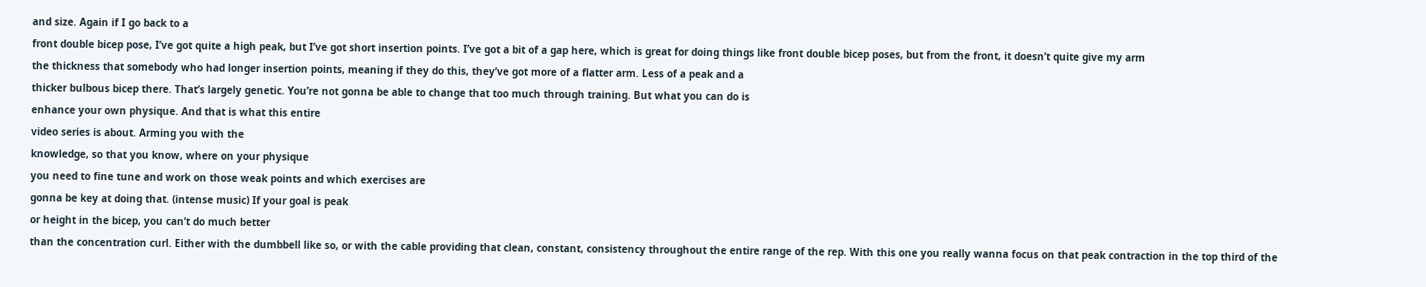and size. Again if I go back to a
front double bicep pose, I’ve got quite a high peak, but I’ve got short insertion points. I’ve got a bit of a gap here, which is great for doing things like front double bicep poses, but from the front, it doesn’t quite give my arm
the thickness that somebody who had longer insertion points, meaning if they do this, they’ve got more of a flatter arm. Less of a peak and a
thicker bulbous bicep there. That’s largely genetic. You’re not gonna be able to change that too much through training. But what you can do is
enhance your own physique. And that is what this entire
video series is about. Arming you with the
knowledge, so that you know, where on your physique
you need to fine tune and work on those weak points and which exercises are
gonna be key at doing that. (intense music) If your goal is peak
or height in the bicep, you can’t do much better
than the concentration curl. Either with the dumbbell like so, or with the cable providing that clean, constant, consistency throughout the entire range of the rep. With this one you really wanna focus on that peak contraction in the top third of the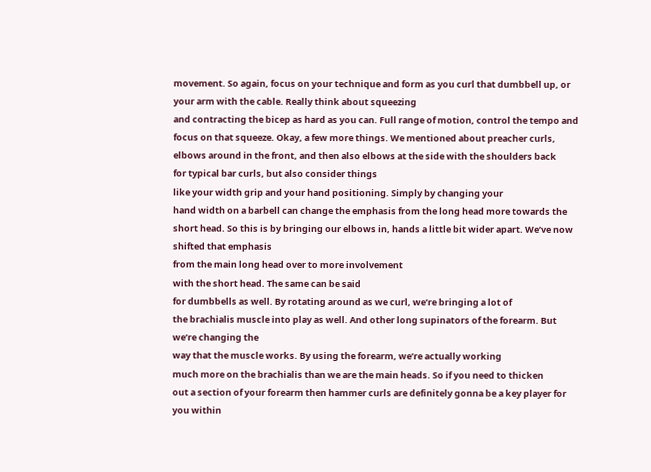movement. So again, focus on your technique and form as you curl that dumbbell up, or your arm with the cable. Really think about squeezing
and contracting the bicep as hard as you can. Full range of motion, control the tempo and focus on that squeeze. Okay, a few more things. We mentioned about preacher curls, elbows around in the front, and then also elbows at the side with the shoulders back
for typical bar curls, but also consider things
like your width grip and your hand positioning. Simply by changing your
hand width on a barbell can change the emphasis from the long head more towards the short head. So this is by bringing our elbows in, hands a little bit wider apart. We’ve now shifted that emphasis
from the main long head over to more involvement
with the short head. The same can be said
for dumbbells as well. By rotating around as we curl, we’re bringing a lot of
the brachialis muscle into play as well. And other long supinators of the forearm. But we’re changing the
way that the muscle works. By using the forearm, we’re actually working
much more on the brachialis than we are the main heads. So if you need to thicken
out a section of your forearm then hammer curls are definitely gonna be a key player for you within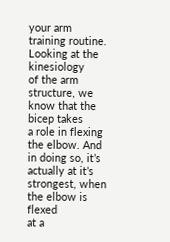your arm training routine. Looking at the kinesiology
of the arm structure, we know that the bicep takes
a role in flexing the elbow. And in doing so, it’s
actually at it’s strongest, when the elbow is flexed
at a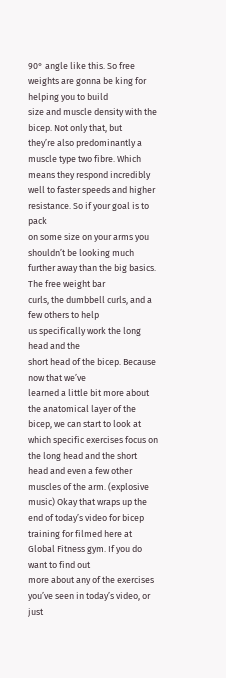90° angle like this. So free weights are gonna be king for helping you to build
size and muscle density with the bicep. Not only that, but
they’re also predominantly a muscle type two fibre. Which means they respond incredibly well to faster speeds and higher resistance. So if your goal is to pack
on some size on your arms you shouldn’t be looking much further away than the big basics. The free weight bar
curls, the dumbbell curls, and a few others to help
us specifically work the long head and the
short head of the bicep. Because now that we’ve
learned a little bit more about the anatomical layer of the bicep, we can start to look at
which specific exercises focus on the long head and the short head and even a few other muscles of the arm. (explosive music) Okay that wraps up the
end of today’s video for bicep training for filmed here at Global Fitness gym. If you do want to find out
more about any of the exercises you’ve seen in today’s video, or just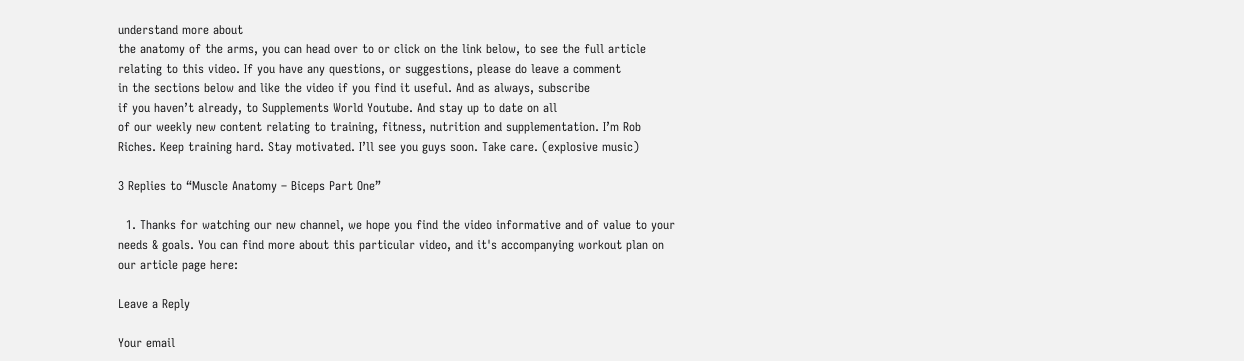understand more about
the anatomy of the arms, you can head over to or click on the link below, to see the full article
relating to this video. If you have any questions, or suggestions, please do leave a comment
in the sections below and like the video if you find it useful. And as always, subscribe
if you haven’t already, to Supplements World Youtube. And stay up to date on all
of our weekly new content relating to training, fitness, nutrition and supplementation. I’m Rob Riches. Keep training hard. Stay motivated. I’ll see you guys soon. Take care. (explosive music)

3 Replies to “Muscle Anatomy – Biceps Part One”

  1. Thanks for watching our new channel, we hope you find the video informative and of value to your needs & goals. You can find more about this particular video, and it's accompanying workout plan on our article page here:

Leave a Reply

Your email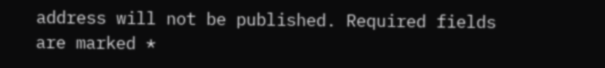address will not be published. Required fields are marked *